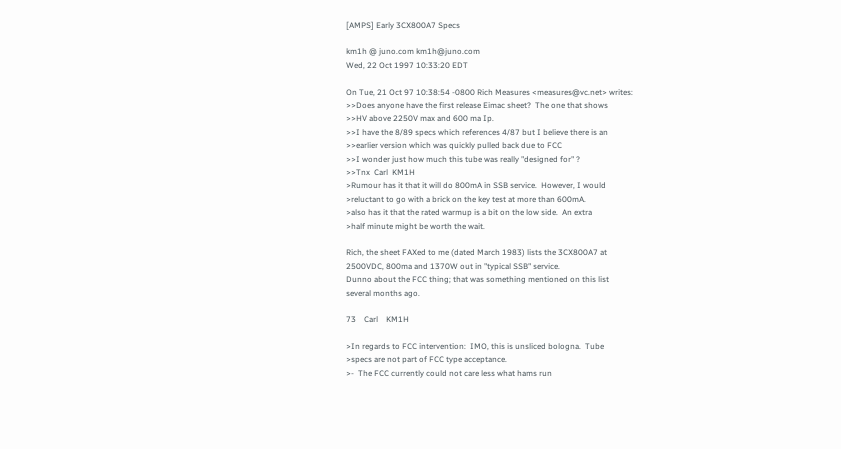[AMPS] Early 3CX800A7 Specs

km1h @ juno.com km1h@juno.com
Wed, 22 Oct 1997 10:33:20 EDT

On Tue, 21 Oct 97 10:38:54 -0800 Rich Measures <measures@vc.net> writes:
>>Does anyone have the first release Eimac sheet?  The one that shows
>>HV above 2250V max and 600 ma Ip.
>>I have the 8/89 specs which references 4/87 but I believe there is an
>>earlier version which was quickly pulled back due to FCC
>>I wonder just how much this tube was really "designed for" ?
>>Tnx  Carl  KM1H
>Rumour has it that it will do 800mA in SSB service.  However, I would
>reluctant to go with a brick on the key test at more than 600mA.
>also has it that the rated warmup is a bit on the low side.  An extra
>half minute might be worth the wait.

Rich, the sheet FAXed to me (dated March 1983) lists the 3CX800A7 at
2500VDC, 800ma and 1370W out in "typical SSB" service.
Dunno about the FCC thing; that was something mentioned on this list
several months ago.

73    Carl    KM1H

>In regards to FCC intervention:  IMO, this is unsliced bologna.  Tube
>specs are not part of FCC type acceptance.
>-  The FCC currently could not care less what hams run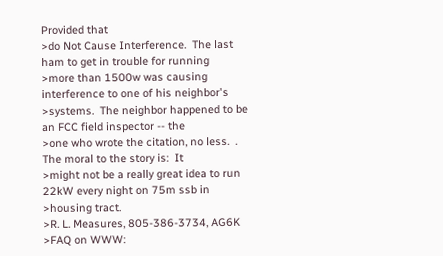Provided that
>do Not Cause Interference.  The last ham to get in trouble for running
>more than 1500w was causing interference to one of his neighbor's
>systems.  The neighbor happened to be an FCC field inspector -- the
>one who wrote the citation, no less.  . The moral to the story is:  It
>might not be a really great idea to run 22kW every night on 75m ssb in
>housing tract.
>R. L. Measures, 805-386-3734, AG6K
>FAQ on WWW: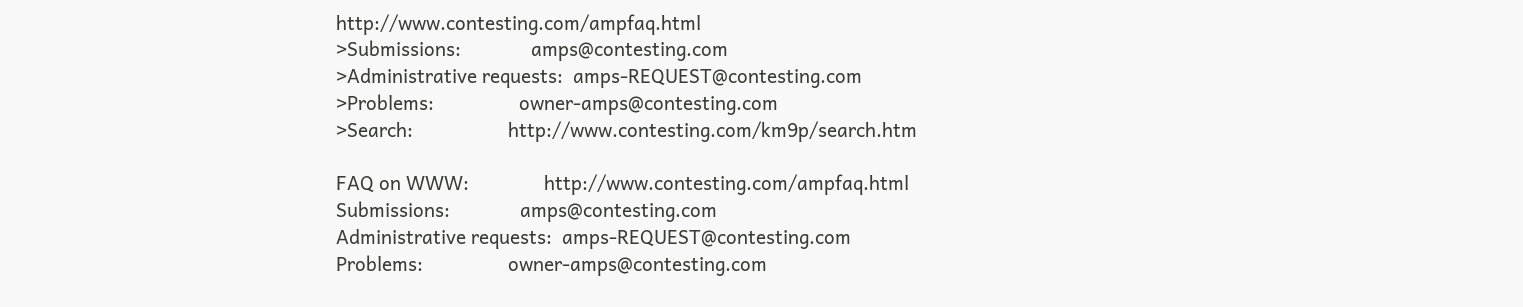http://www.contesting.com/ampfaq.html
>Submissions:              amps@contesting.com
>Administrative requests:  amps-REQUEST@contesting.com
>Problems:                 owner-amps@contesting.com
>Search:                   http://www.contesting.com/km9p/search.htm

FAQ on WWW:               http://www.contesting.com/ampfaq.html
Submissions:              amps@contesting.com
Administrative requests:  amps-REQUEST@contesting.com
Problems:                 owner-amps@contesting.com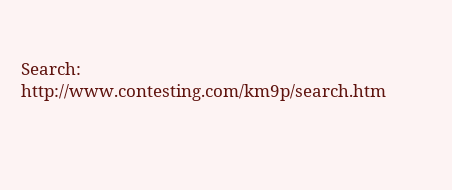Search:                   http://www.contesting.com/km9p/search.htm